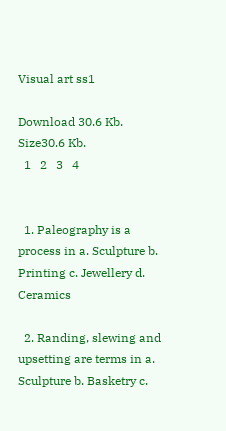Visual art ss1

Download 30.6 Kb.
Size30.6 Kb.
  1   2   3   4


  1. Paleography is a process in a. Sculpture b. Printing c. Jewellery d. Ceramics

  2. Randing, slewing and upsetting are terms in a. Sculpture b. Basketry c.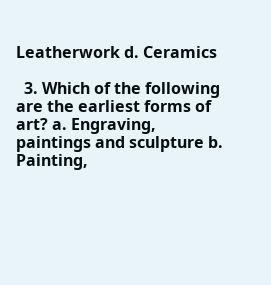Leatherwork d. Ceramics

  3. Which of the following are the earliest forms of art? a. Engraving, paintings and sculpture b. Painting,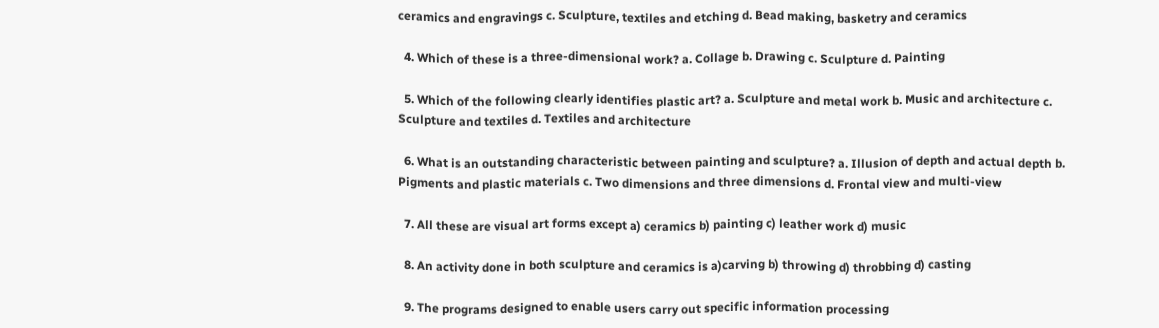ceramics and engravings c. Sculpture, textiles and etching d. Bead making, basketry and ceramics

  4. Which of these is a three-dimensional work? a. Collage b. Drawing c. Sculpture d. Painting

  5. Which of the following clearly identifies plastic art? a. Sculpture and metal work b. Music and architecture c. Sculpture and textiles d. Textiles and architecture

  6. What is an outstanding characteristic between painting and sculpture? a. Illusion of depth and actual depth b. Pigments and plastic materials c. Two dimensions and three dimensions d. Frontal view and multi-view

  7. All these are visual art forms except a) ceramics b) painting c) leather work d) music

  8. An activity done in both sculpture and ceramics is a)carving b) throwing d) throbbing d) casting

  9. The programs designed to enable users carry out specific information processing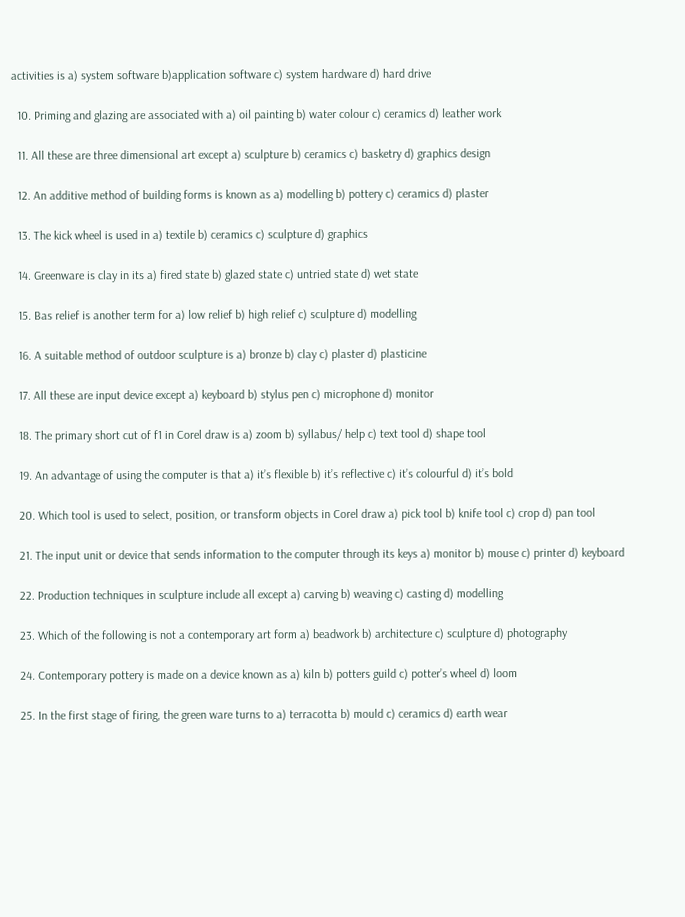activities is a) system software b)application software c) system hardware d) hard drive

  10. Priming and glazing are associated with a) oil painting b) water colour c) ceramics d) leather work

  11. All these are three dimensional art except a) sculpture b) ceramics c) basketry d) graphics design

  12. An additive method of building forms is known as a) modelling b) pottery c) ceramics d) plaster

  13. The kick wheel is used in a) textile b) ceramics c) sculpture d) graphics

  14. Greenware is clay in its a) fired state b) glazed state c) untried state d) wet state

  15. Bas relief is another term for a) low relief b) high relief c) sculpture d) modelling

  16. A suitable method of outdoor sculpture is a) bronze b) clay c) plaster d) plasticine

  17. All these are input device except a) keyboard b) stylus pen c) microphone d) monitor

  18. The primary short cut of f1 in Corel draw is a) zoom b) syllabus/ help c) text tool d) shape tool

  19. An advantage of using the computer is that a) it’s flexible b) it’s reflective c) it’s colourful d) it’s bold

  20. Which tool is used to select, position, or transform objects in Corel draw a) pick tool b) knife tool c) crop d) pan tool

  21. The input unit or device that sends information to the computer through its keys a) monitor b) mouse c) printer d) keyboard

  22. Production techniques in sculpture include all except a) carving b) weaving c) casting d) modelling

  23. Which of the following is not a contemporary art form a) beadwork b) architecture c) sculpture d) photography

  24. Contemporary pottery is made on a device known as a) kiln b) potters guild c) potter’s wheel d) loom

  25. In the first stage of firing, the green ware turns to a) terracotta b) mould c) ceramics d) earth wear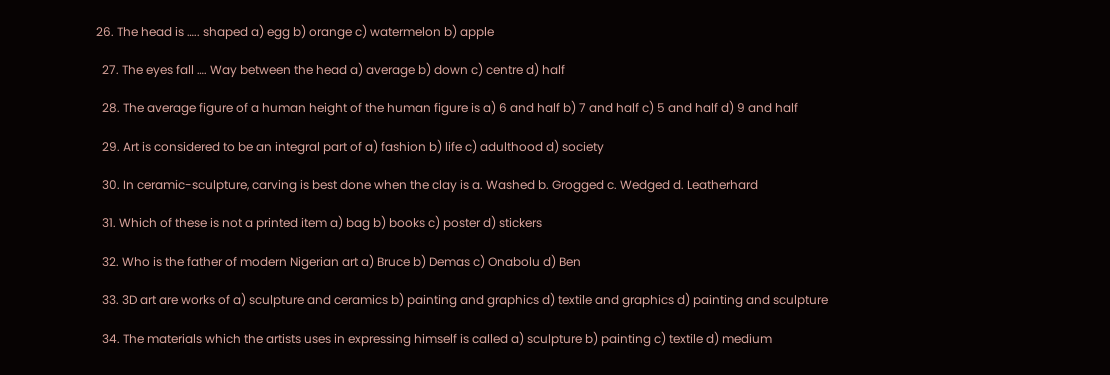26. The head is ….. shaped a) egg b) orange c) watermelon b) apple

  27. The eyes fall …. Way between the head a) average b) down c) centre d) half

  28. The average figure of a human height of the human figure is a) 6 and half b) 7 and half c) 5 and half d) 9 and half

  29. Art is considered to be an integral part of a) fashion b) life c) adulthood d) society

  30. In ceramic-sculpture, carving is best done when the clay is a. Washed b. Grogged c. Wedged d. Leatherhard

  31. Which of these is not a printed item a) bag b) books c) poster d) stickers

  32. Who is the father of modern Nigerian art a) Bruce b) Demas c) Onabolu d) Ben

  33. 3D art are works of a) sculpture and ceramics b) painting and graphics d) textile and graphics d) painting and sculpture

  34. The materials which the artists uses in expressing himself is called a) sculpture b) painting c) textile d) medium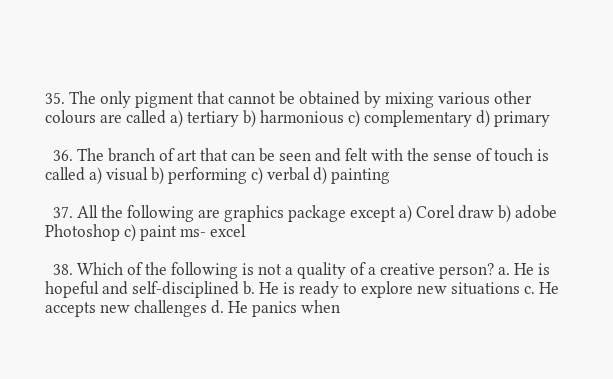35. The only pigment that cannot be obtained by mixing various other colours are called a) tertiary b) harmonious c) complementary d) primary

  36. The branch of art that can be seen and felt with the sense of touch is called a) visual b) performing c) verbal d) painting

  37. All the following are graphics package except a) Corel draw b) adobe Photoshop c) paint ms- excel

  38. Which of the following is not a quality of a creative person? a. He is hopeful and self-disciplined b. He is ready to explore new situations c. He accepts new challenges d. He panics when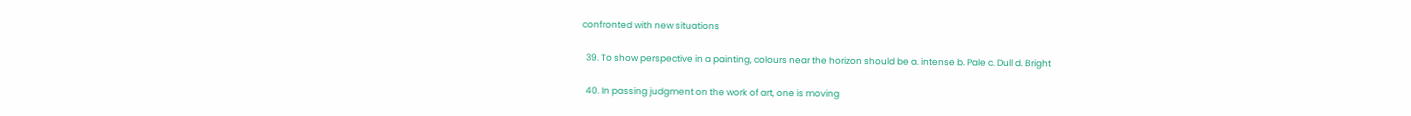confronted with new situations

  39. To show perspective in a painting, colours near the horizon should be a. intense b. Pale c. Dull d. Bright

  40. In passing judgment on the work of art, one is moving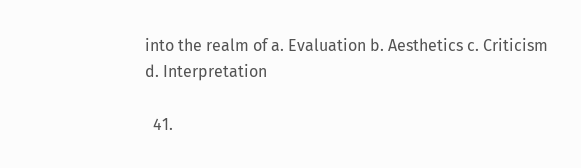into the realm of a. Evaluation b. Aesthetics c. Criticism d. Interpretation

  41.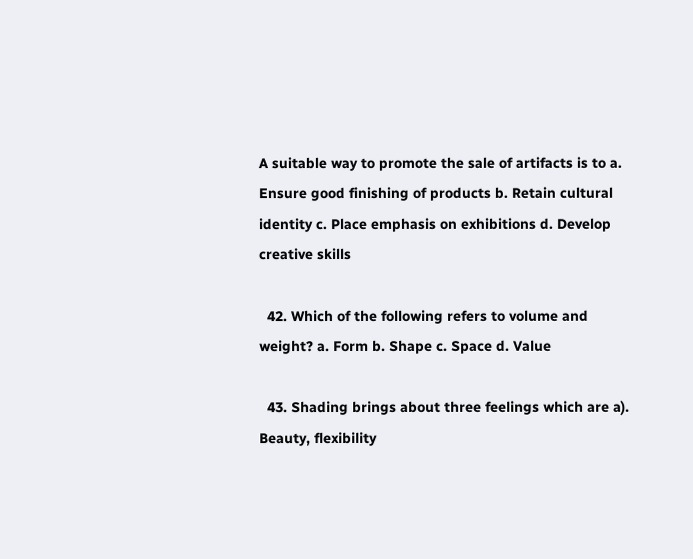A suitable way to promote the sale of artifacts is to a. Ensure good finishing of products b. Retain cultural identity c. Place emphasis on exhibitions d. Develop creative skills

  42. Which of the following refers to volume and weight? a. Form b. Shape c. Space d. Value

  43. Shading brings about three feelings which are a). Beauty, flexibility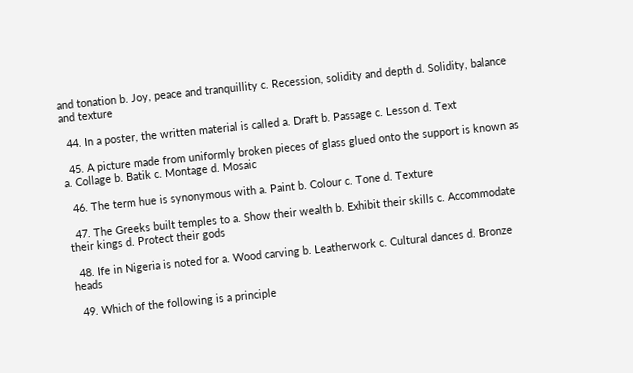and tonation b. Joy, peace and tranquillity c. Recession, solidity and depth d. Solidity, balance and texture

  44. In a poster, the written material is called a. Draft b. Passage c. Lesson d. Text

  45. A picture made from uniformly broken pieces of glass glued onto the support is known as a. Collage b. Batik c. Montage d. Mosaic

  46. The term hue is synonymous with a. Paint b. Colour c. Tone d. Texture

  47. The Greeks built temples to a. Show their wealth b. Exhibit their skills c. Accommodate their kings d. Protect their gods

  48. Ife in Nigeria is noted for a. Wood carving b. Leatherwork c. Cultural dances d. Bronze heads

  49. Which of the following is a principle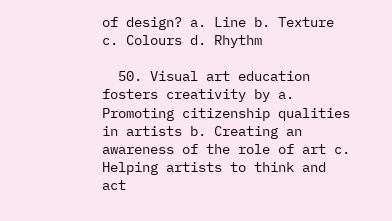of design? a. Line b. Texture c. Colours d. Rhythm

  50. Visual art education fosters creativity by a. Promoting citizenship qualities in artists b. Creating an awareness of the role of art c. Helping artists to think and act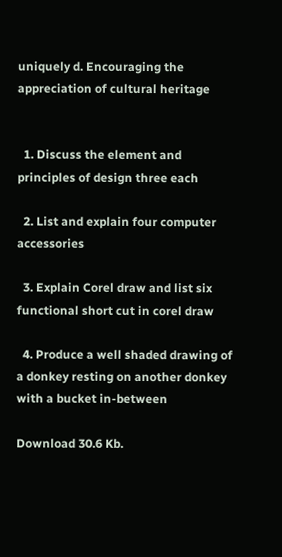uniquely d. Encouraging the appreciation of cultural heritage


  1. Discuss the element and principles of design three each

  2. List and explain four computer accessories

  3. Explain Corel draw and list six functional short cut in corel draw

  4. Produce a well shaded drawing of a donkey resting on another donkey with a bucket in-between

Download 30.6 Kb.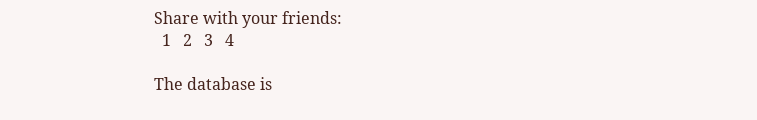Share with your friends:
  1   2   3   4

The database is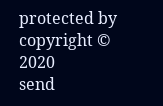protected by copyright © 2020
send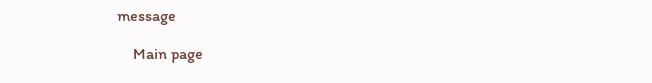message

    Main page